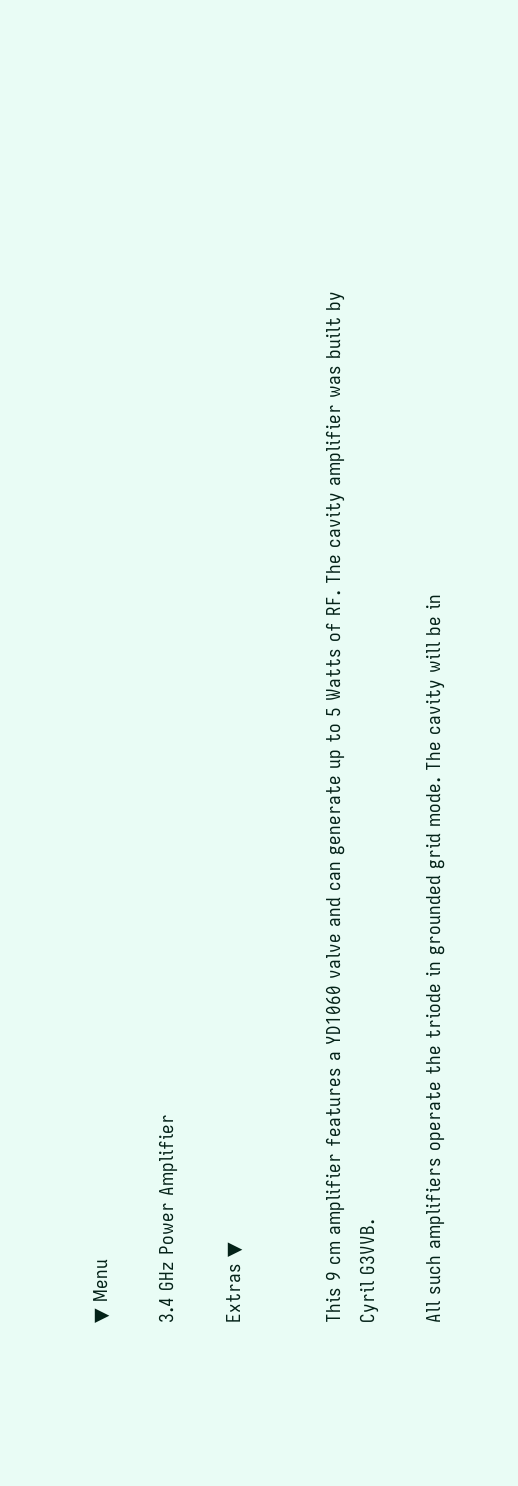▼ Menu

3.4 GHz Power Amplifier

Extras ▼


This 9 cm amplifier features a YD1060 valve and can generate up to 5 Watts of RF. The cavity amplifier was built by Cyril G3VVB.

All such amplifiers operate the triode in grounded grid mode. The cavity will be in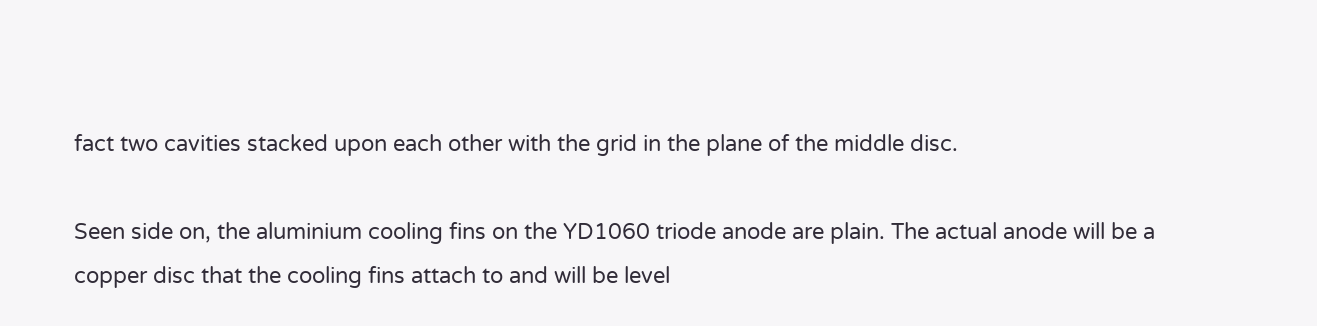fact two cavities stacked upon each other with the grid in the plane of the middle disc.

Seen side on, the aluminium cooling fins on the YD1060 triode anode are plain. The actual anode will be a copper disc that the cooling fins attach to and will be level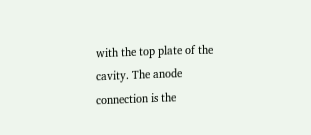with the top plate of the cavity. The anode connection is the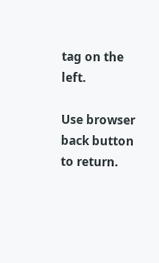tag on the left.

Use browser back button to return.